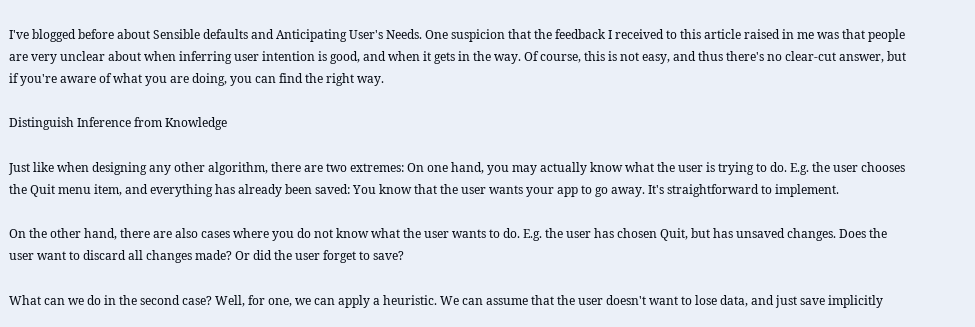I've blogged before about Sensible defaults and Anticipating User's Needs. One suspicion that the feedback I received to this article raised in me was that people are very unclear about when inferring user intention is good, and when it gets in the way. Of course, this is not easy, and thus there's no clear-cut answer, but if you're aware of what you are doing, you can find the right way.

Distinguish Inference from Knowledge

Just like when designing any other algorithm, there are two extremes: On one hand, you may actually know what the user is trying to do. E.g. the user chooses the Quit menu item, and everything has already been saved: You know that the user wants your app to go away. It's straightforward to implement.

On the other hand, there are also cases where you do not know what the user wants to do. E.g. the user has chosen Quit, but has unsaved changes. Does the user want to discard all changes made? Or did the user forget to save?

What can we do in the second case? Well, for one, we can apply a heuristic. We can assume that the user doesn't want to lose data, and just save implicitly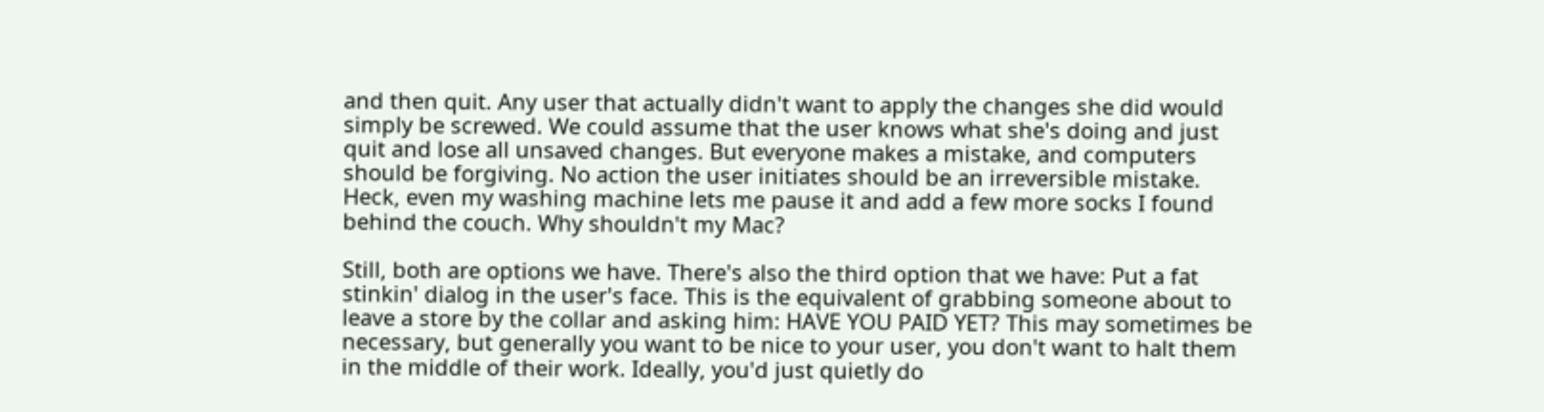and then quit. Any user that actually didn't want to apply the changes she did would simply be screwed. We could assume that the user knows what she's doing and just quit and lose all unsaved changes. But everyone makes a mistake, and computers should be forgiving. No action the user initiates should be an irreversible mistake. Heck, even my washing machine lets me pause it and add a few more socks I found behind the couch. Why shouldn't my Mac?

Still, both are options we have. There's also the third option that we have: Put a fat stinkin' dialog in the user's face. This is the equivalent of grabbing someone about to leave a store by the collar and asking him: HAVE YOU PAID YET? This may sometimes be necessary, but generally you want to be nice to your user, you don't want to halt them in the middle of their work. Ideally, you'd just quietly do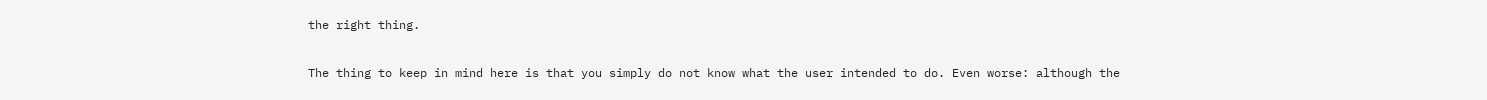the right thing.

The thing to keep in mind here is that you simply do not know what the user intended to do. Even worse: although the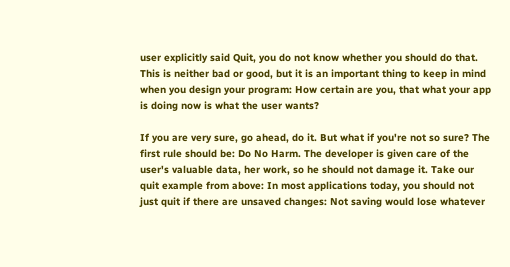user explicitly said Quit, you do not know whether you should do that. This is neither bad or good, but it is an important thing to keep in mind when you design your program: How certain are you, that what your app is doing now is what the user wants?

If you are very sure, go ahead, do it. But what if you're not so sure? The first rule should be: Do No Harm. The developer is given care of the user's valuable data, her work, so he should not damage it. Take our quit example from above: In most applications today, you should not just quit if there are unsaved changes: Not saving would lose whatever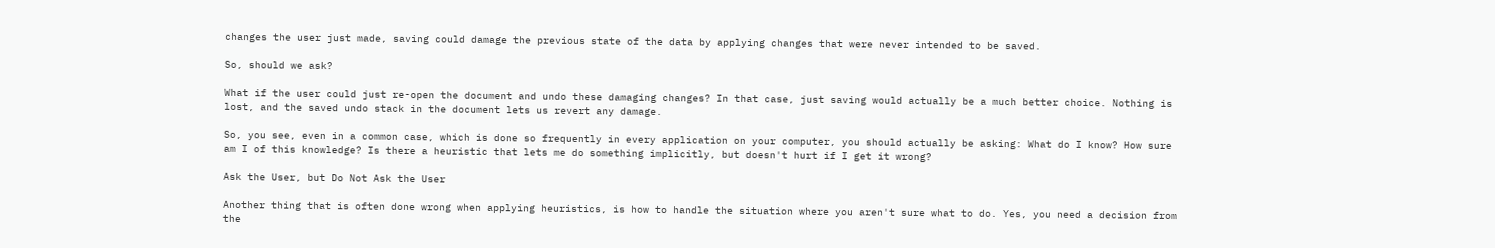changes the user just made, saving could damage the previous state of the data by applying changes that were never intended to be saved.

So, should we ask?

What if the user could just re-open the document and undo these damaging changes? In that case, just saving would actually be a much better choice. Nothing is lost, and the saved undo stack in the document lets us revert any damage.

So, you see, even in a common case, which is done so frequently in every application on your computer, you should actually be asking: What do I know? How sure am I of this knowledge? Is there a heuristic that lets me do something implicitly, but doesn't hurt if I get it wrong?

Ask the User, but Do Not Ask the User

Another thing that is often done wrong when applying heuristics, is how to handle the situation where you aren't sure what to do. Yes, you need a decision from the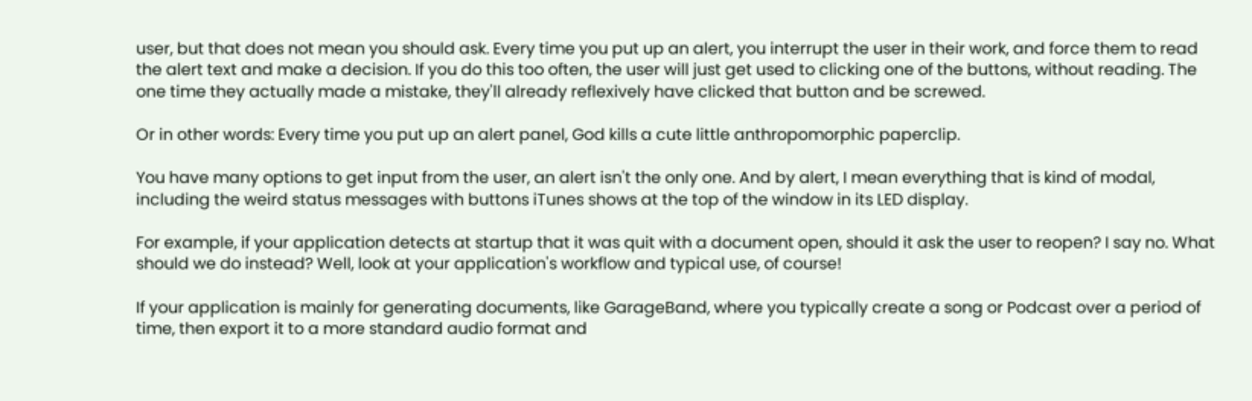user, but that does not mean you should ask. Every time you put up an alert, you interrupt the user in their work, and force them to read the alert text and make a decision. If you do this too often, the user will just get used to clicking one of the buttons, without reading. The one time they actually made a mistake, they'll already reflexively have clicked that button and be screwed.

Or in other words: Every time you put up an alert panel, God kills a cute little anthropomorphic paperclip.

You have many options to get input from the user, an alert isn't the only one. And by alert, I mean everything that is kind of modal, including the weird status messages with buttons iTunes shows at the top of the window in its LED display.

For example, if your application detects at startup that it was quit with a document open, should it ask the user to reopen? I say no. What should we do instead? Well, look at your application's workflow and typical use, of course!

If your application is mainly for generating documents, like GarageBand, where you typically create a song or Podcast over a period of time, then export it to a more standard audio format and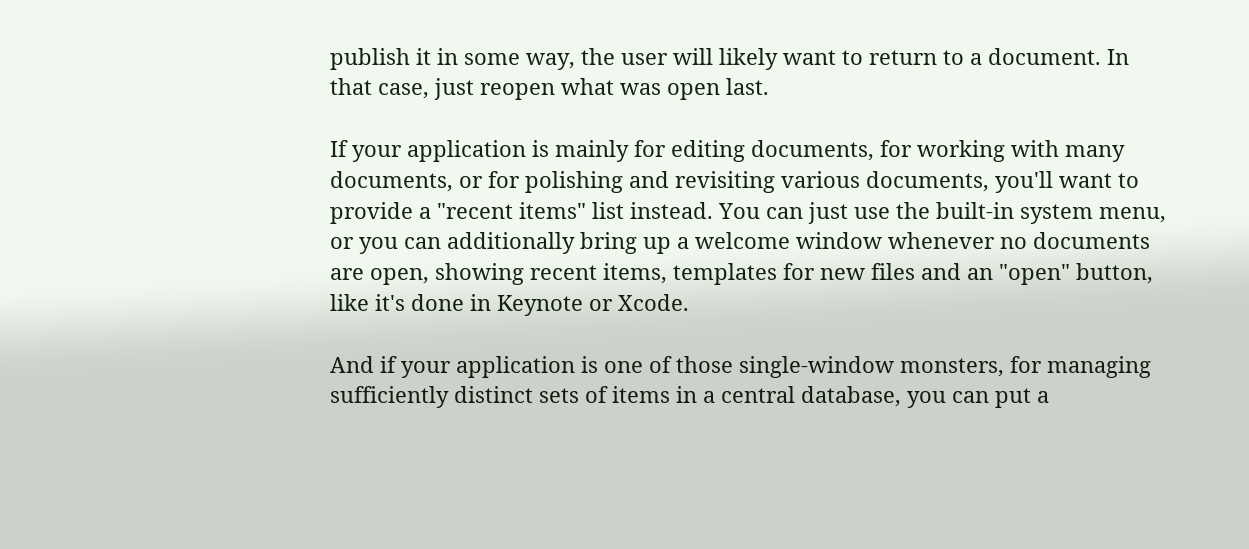publish it in some way, the user will likely want to return to a document. In that case, just reopen what was open last.

If your application is mainly for editing documents, for working with many documents, or for polishing and revisiting various documents, you'll want to provide a "recent items" list instead. You can just use the built-in system menu, or you can additionally bring up a welcome window whenever no documents are open, showing recent items, templates for new files and an "open" button, like it's done in Keynote or Xcode.

And if your application is one of those single-window monsters, for managing sufficiently distinct sets of items in a central database, you can put a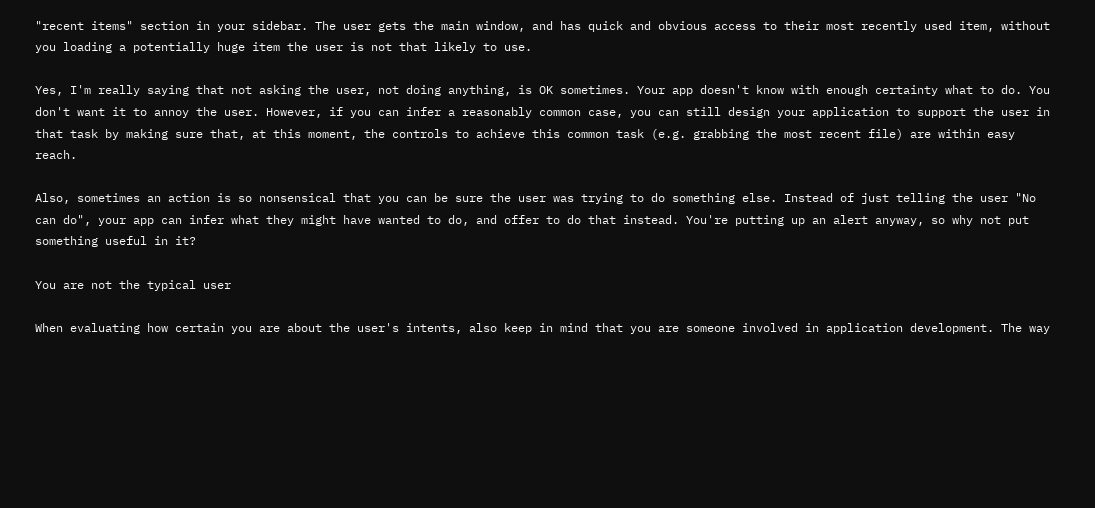"recent items" section in your sidebar. The user gets the main window, and has quick and obvious access to their most recently used item, without you loading a potentially huge item the user is not that likely to use.

Yes, I'm really saying that not asking the user, not doing anything, is OK sometimes. Your app doesn't know with enough certainty what to do. You don't want it to annoy the user. However, if you can infer a reasonably common case, you can still design your application to support the user in that task by making sure that, at this moment, the controls to achieve this common task (e.g. grabbing the most recent file) are within easy reach.

Also, sometimes an action is so nonsensical that you can be sure the user was trying to do something else. Instead of just telling the user "No can do", your app can infer what they might have wanted to do, and offer to do that instead. You're putting up an alert anyway, so why not put something useful in it?

You are not the typical user

When evaluating how certain you are about the user's intents, also keep in mind that you are someone involved in application development. The way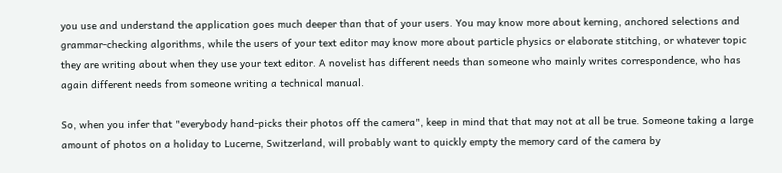you use and understand the application goes much deeper than that of your users. You may know more about kerning, anchored selections and grammar-checking algorithms, while the users of your text editor may know more about particle physics or elaborate stitching, or whatever topic they are writing about when they use your text editor. A novelist has different needs than someone who mainly writes correspondence, who has again different needs from someone writing a technical manual.

So, when you infer that "everybody hand-picks their photos off the camera", keep in mind that that may not at all be true. Someone taking a large amount of photos on a holiday to Lucerne, Switzerland, will probably want to quickly empty the memory card of the camera by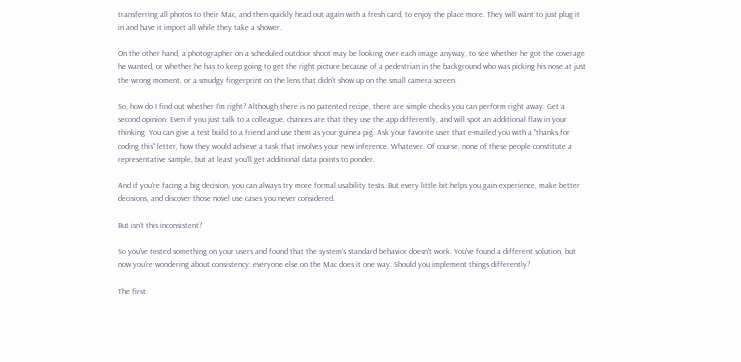transferring all photos to their Mac, and then quickly head out again with a fresh card, to enjoy the place more. They will want to just plug it in and have it import all while they take a shower.

On the other hand, a photographer on a scheduled outdoor shoot may be looking over each image anyway, to see whether he got the coverage he wanted, or whether he has to keep going to get the right picture because of a pedestrian in the background who was picking his nose at just the wrong moment, or a smudgy fingerprint on the lens that didn't show up on the small camera screen.

So, how do I find out whether I'm right? Although there is no patented recipe, there are simple checks you can perform right away: Get a second opinion. Even if you just talk to a colleague, chances are that they use the app differently, and will spot an additional flaw in your thinking. You can give a test build to a friend and use them as your guinea pig. Ask your favorite user that e-mailed you with a "thanks for coding this" letter, how they would achieve a task that involves your new inference. Whatever. Of course, none of these people constitute a representative sample, but at least you'll get additional data points to ponder.

And if you're facing a big decision, you can always try more formal usability tests. But every little bit helps you gain experience, make better decisions, and discover those novel use cases you never considered.

But isn't this inconsistent?

So you've tested something on your users and found that the system's standard behavior doesn't work. You've found a different solution, but now you're wondering about consistency: everyone else on the Mac does it one way. Should you implement things differently?

The first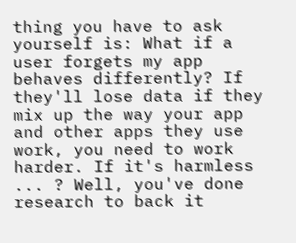thing you have to ask yourself is: What if a user forgets my app behaves differently? If they'll lose data if they mix up the way your app and other apps they use work, you need to work harder. If it's harmless ... ? Well, you've done research to back it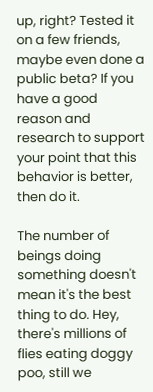up, right? Tested it on a few friends, maybe even done a public beta? If you have a good reason and research to support your point that this behavior is better, then do it.

The number of beings doing something doesn't mean it's the best thing to do. Hey, there's millions of flies eating doggy poo, still we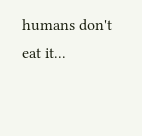humans don't eat it...